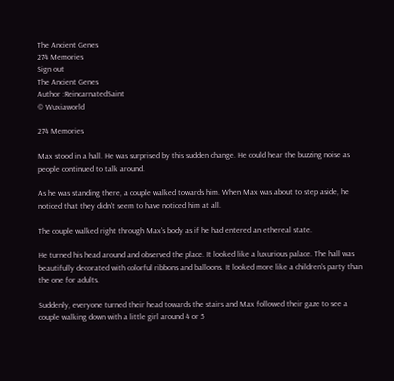The Ancient Genes
274 Memories
Sign out
The Ancient Genes
Author :ReincarnatedSaint
© Wuxiaworld

274 Memories

Max stood in a hall. He was surprised by this sudden change. He could hear the buzzing noise as people continued to talk around.

As he was standing there, a couple walked towards him. When Max was about to step aside, he noticed that they didn't seem to have noticed him at all.

The couple walked right through Max's body as if he had entered an ethereal state.

He turned his head around and observed the place. It looked like a luxurious palace. The hall was beautifully decorated with colorful ribbons and balloons. It looked more like a children's party than the one for adults.

Suddenly, everyone turned their head towards the stairs and Max followed their gaze to see a couple walking down with a little girl around 4 or 5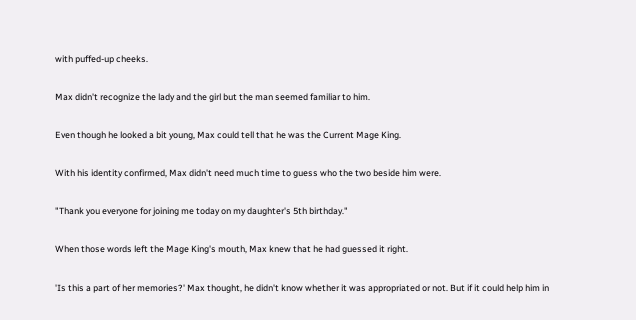with puffed-up cheeks.

Max didn't recognize the lady and the girl but the man seemed familiar to him.

Even though he looked a bit young, Max could tell that he was the Current Mage King.

With his identity confirmed, Max didn't need much time to guess who the two beside him were.

"Thank you everyone for joining me today on my daughter's 5th birthday."

When those words left the Mage King's mouth, Max knew that he had guessed it right.

'Is this a part of her memories?' Max thought, he didn't know whether it was appropriated or not. But if it could help him in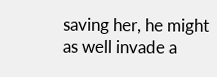saving her, he might as well invade a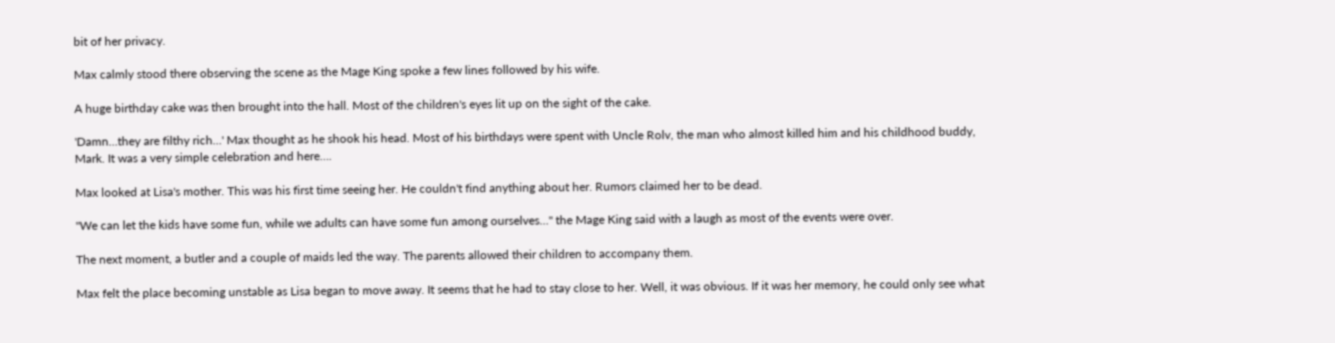bit of her privacy.

Max calmly stood there observing the scene as the Mage King spoke a few lines followed by his wife.

A huge birthday cake was then brought into the hall. Most of the children's eyes lit up on the sight of the cake.

'Damn…they are filthy rich…' Max thought as he shook his head. Most of his birthdays were spent with Uncle Rolv, the man who almost killed him and his childhood buddy, Mark. It was a very simple celebration and here….

Max looked at Lisa's mother. This was his first time seeing her. He couldn't find anything about her. Rumors claimed her to be dead.

"We can let the kids have some fun, while we adults can have some fun among ourselves…" the Mage King said with a laugh as most of the events were over.

The next moment, a butler and a couple of maids led the way. The parents allowed their children to accompany them.

Max felt the place becoming unstable as Lisa began to move away. It seems that he had to stay close to her. Well, it was obvious. If it was her memory, he could only see what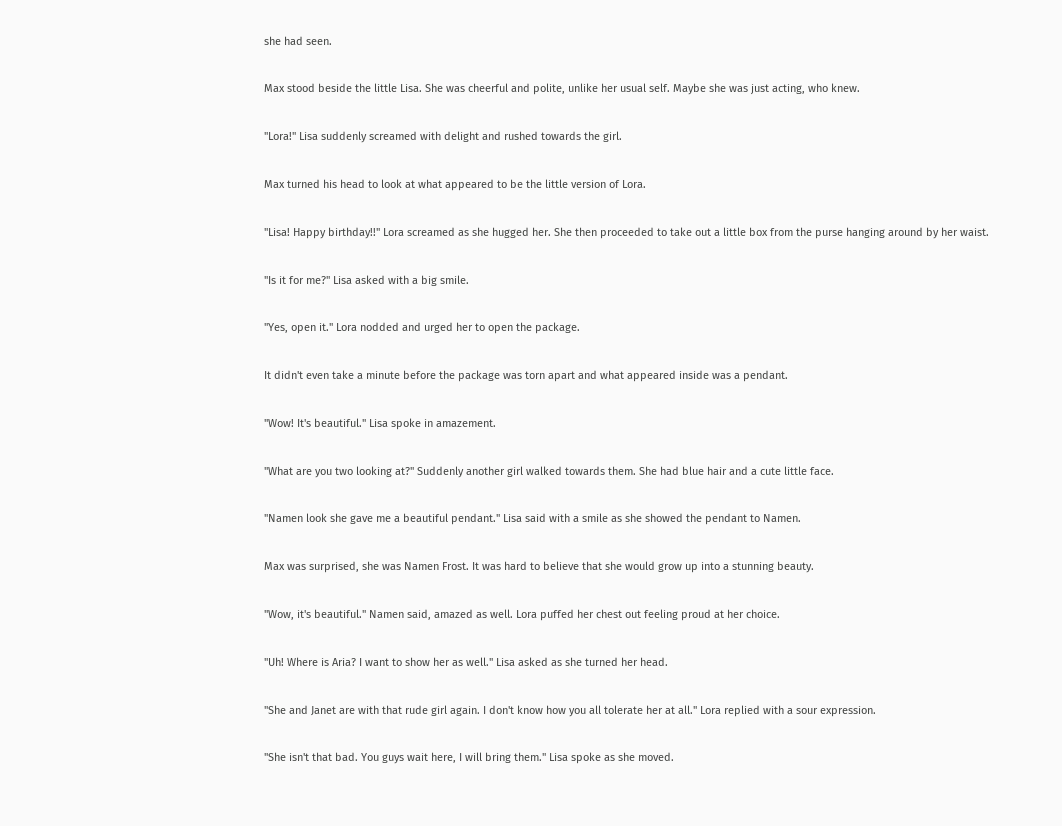she had seen.

Max stood beside the little Lisa. She was cheerful and polite, unlike her usual self. Maybe she was just acting, who knew.

"Lora!" Lisa suddenly screamed with delight and rushed towards the girl.

Max turned his head to look at what appeared to be the little version of Lora.

"Lisa! Happy birthday!!" Lora screamed as she hugged her. She then proceeded to take out a little box from the purse hanging around by her waist.

"Is it for me?" Lisa asked with a big smile.

"Yes, open it." Lora nodded and urged her to open the package.

It didn't even take a minute before the package was torn apart and what appeared inside was a pendant.

"Wow! It's beautiful." Lisa spoke in amazement.

"What are you two looking at?" Suddenly another girl walked towards them. She had blue hair and a cute little face.

"Namen look she gave me a beautiful pendant." Lisa said with a smile as she showed the pendant to Namen.

Max was surprised, she was Namen Frost. It was hard to believe that she would grow up into a stunning beauty.

"Wow, it's beautiful." Namen said, amazed as well. Lora puffed her chest out feeling proud at her choice.

"Uh! Where is Aria? I want to show her as well." Lisa asked as she turned her head.

"She and Janet are with that rude girl again. I don't know how you all tolerate her at all." Lora replied with a sour expression.

"She isn't that bad. You guys wait here, I will bring them." Lisa spoke as she moved.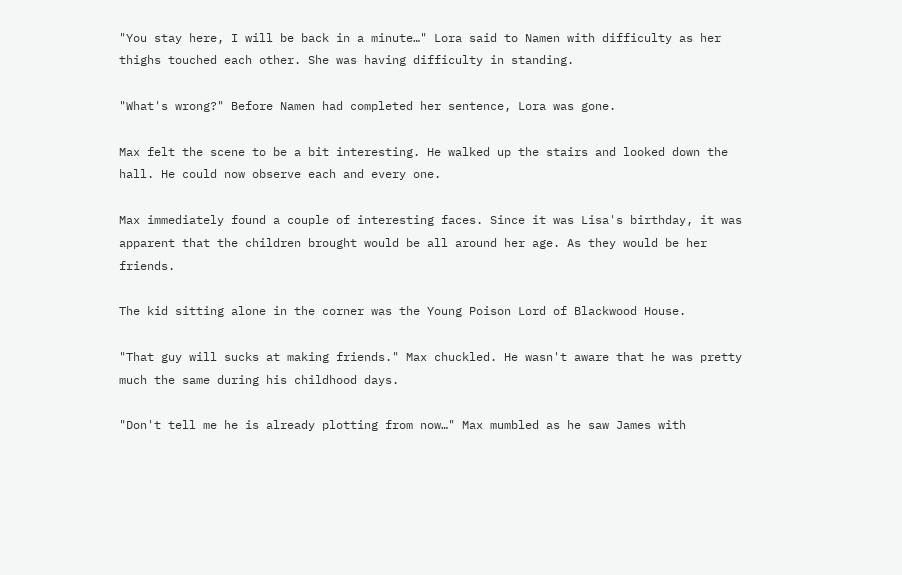"You stay here, I will be back in a minute…" Lora said to Namen with difficulty as her thighs touched each other. She was having difficulty in standing.

"What's wrong?" Before Namen had completed her sentence, Lora was gone.

Max felt the scene to be a bit interesting. He walked up the stairs and looked down the hall. He could now observe each and every one.

Max immediately found a couple of interesting faces. Since it was Lisa's birthday, it was apparent that the children brought would be all around her age. As they would be her friends.

The kid sitting alone in the corner was the Young Poison Lord of Blackwood House.

"That guy will sucks at making friends." Max chuckled. He wasn't aware that he was pretty much the same during his childhood days.

"Don't tell me he is already plotting from now…" Max mumbled as he saw James with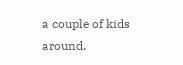a couple of kids around.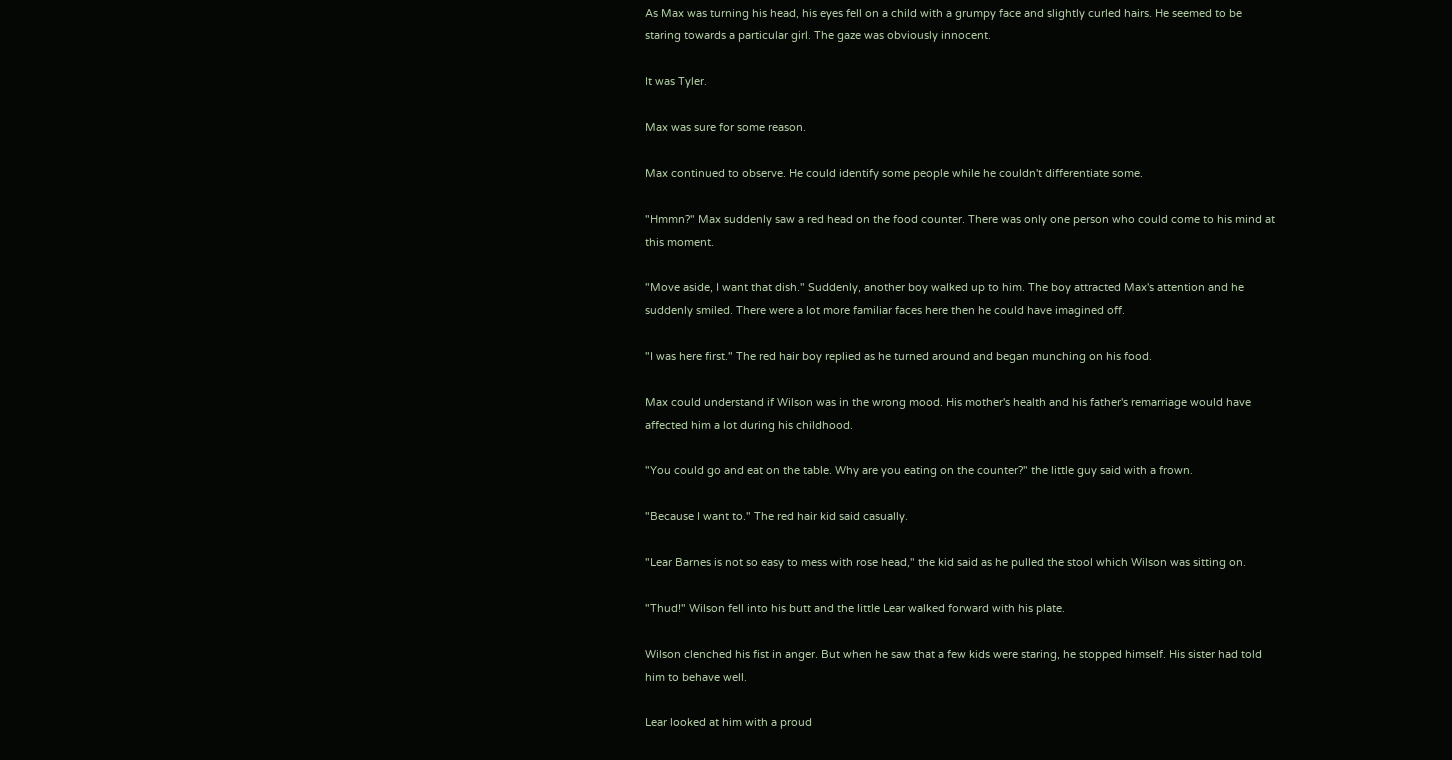As Max was turning his head, his eyes fell on a child with a grumpy face and slightly curled hairs. He seemed to be staring towards a particular girl. The gaze was obviously innocent.

It was Tyler.

Max was sure for some reason.

Max continued to observe. He could identify some people while he couldn't differentiate some.

"Hmmn?" Max suddenly saw a red head on the food counter. There was only one person who could come to his mind at this moment.

"Move aside, I want that dish." Suddenly, another boy walked up to him. The boy attracted Max's attention and he suddenly smiled. There were a lot more familiar faces here then he could have imagined off.

"I was here first." The red hair boy replied as he turned around and began munching on his food.

Max could understand if Wilson was in the wrong mood. His mother's health and his father's remarriage would have affected him a lot during his childhood.

"You could go and eat on the table. Why are you eating on the counter?" the little guy said with a frown.

"Because I want to." The red hair kid said casually.

"Lear Barnes is not so easy to mess with rose head," the kid said as he pulled the stool which Wilson was sitting on.

"Thud!" Wilson fell into his butt and the little Lear walked forward with his plate.

Wilson clenched his fist in anger. But when he saw that a few kids were staring, he stopped himself. His sister had told him to behave well.

Lear looked at him with a proud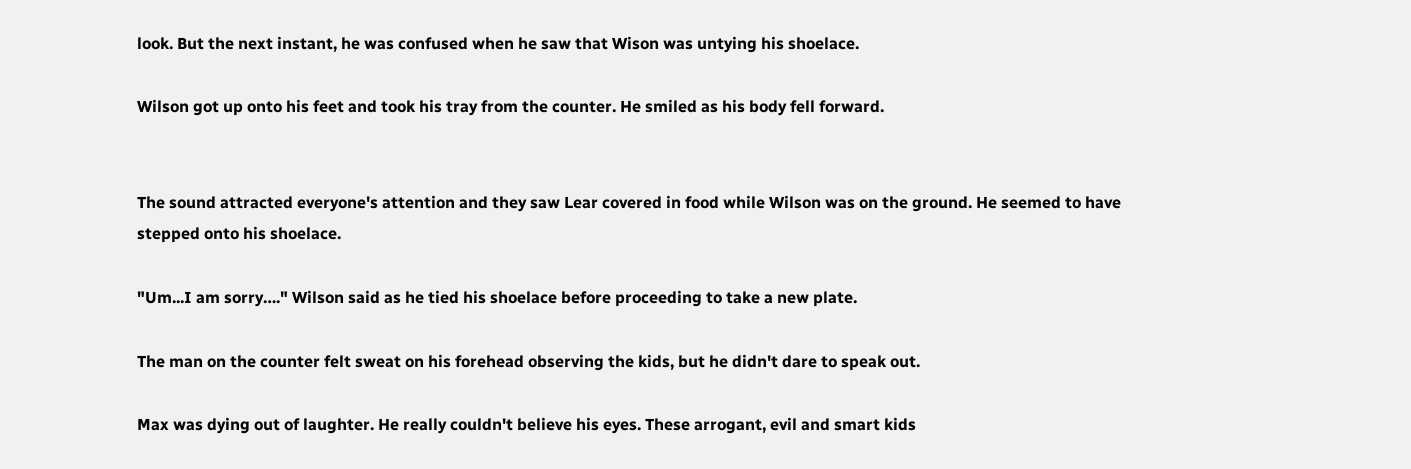look. But the next instant, he was confused when he saw that Wison was untying his shoelace.

Wilson got up onto his feet and took his tray from the counter. He smiled as his body fell forward.


The sound attracted everyone's attention and they saw Lear covered in food while Wilson was on the ground. He seemed to have stepped onto his shoelace.

"Um...I am sorry…." Wilson said as he tied his shoelace before proceeding to take a new plate.

The man on the counter felt sweat on his forehead observing the kids, but he didn't dare to speak out.

Max was dying out of laughter. He really couldn't believe his eyes. These arrogant, evil and smart kids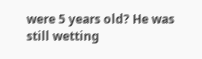were 5 years old? He was still wetting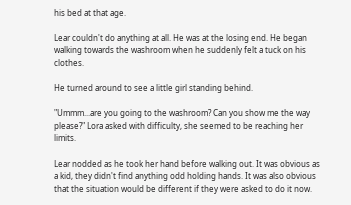his bed at that age.

Lear couldn't do anything at all. He was at the losing end. He began walking towards the washroom when he suddenly felt a tuck on his clothes.

He turned around to see a little girl standing behind.

"Ummm...are you going to the washroom? Can you show me the way please?" Lora asked with difficulty, she seemed to be reaching her limits.

Lear nodded as he took her hand before walking out. It was obvious as a kid, they didn't find anything odd holding hands. It was also obvious that the situation would be different if they were asked to do it now.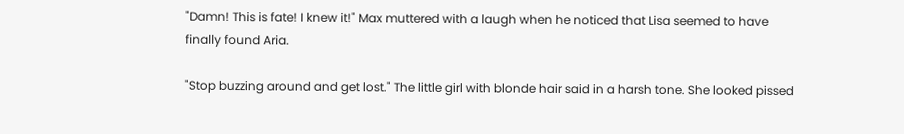"Damn! This is fate! I knew it!" Max muttered with a laugh when he noticed that Lisa seemed to have finally found Aria.

"Stop buzzing around and get lost." The little girl with blonde hair said in a harsh tone. She looked pissed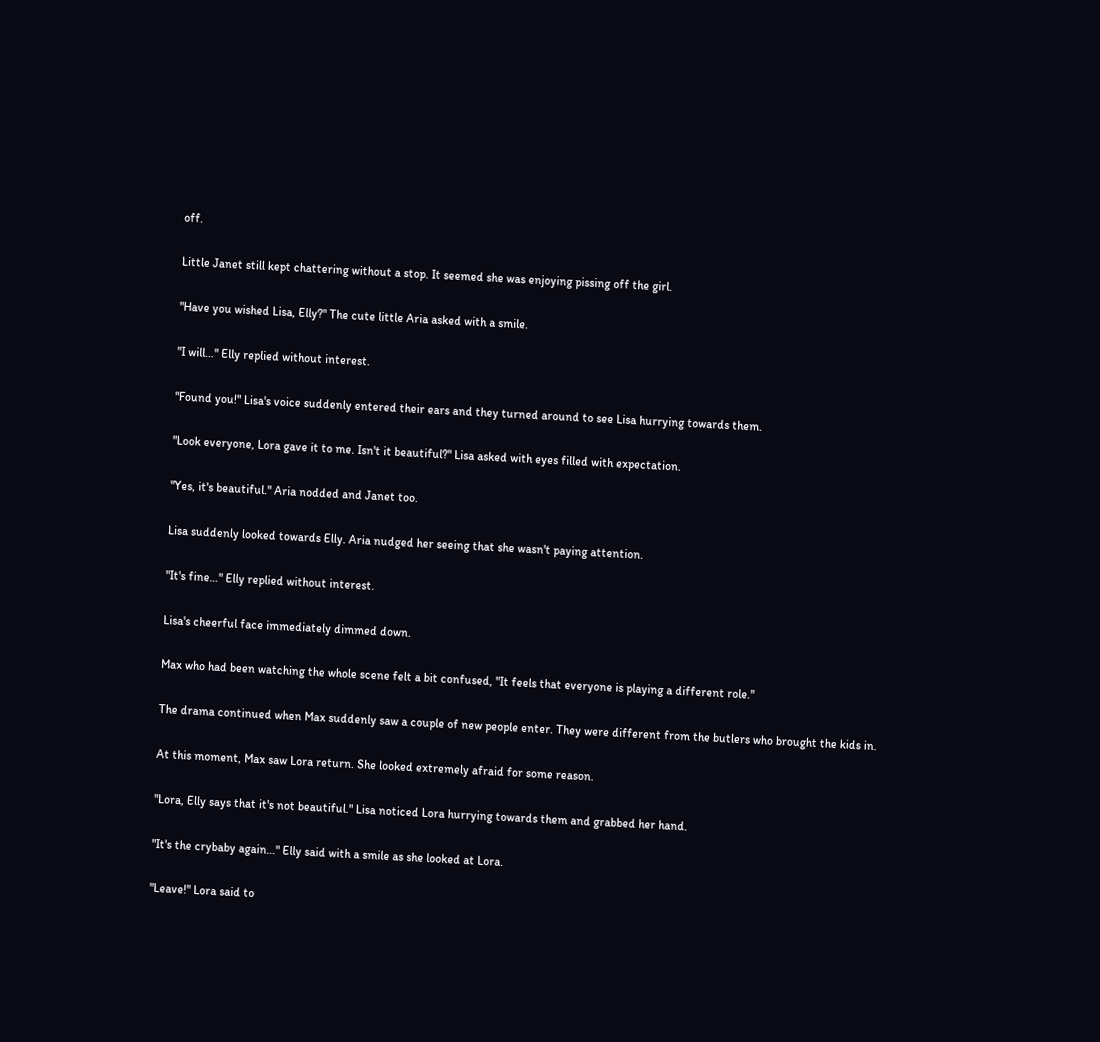off.

Little Janet still kept chattering without a stop. It seemed she was enjoying pissing off the girl.

"Have you wished Lisa, Elly?" The cute little Aria asked with a smile.

"I will…" Elly replied without interest.

"Found you!" Lisa's voice suddenly entered their ears and they turned around to see Lisa hurrying towards them.

"Look everyone, Lora gave it to me. Isn't it beautiful?" Lisa asked with eyes filled with expectation.

"Yes, it's beautiful." Aria nodded and Janet too.

Lisa suddenly looked towards Elly. Aria nudged her seeing that she wasn't paying attention.

"It's fine…" Elly replied without interest.

Lisa's cheerful face immediately dimmed down.

Max who had been watching the whole scene felt a bit confused, "It feels that everyone is playing a different role."

The drama continued when Max suddenly saw a couple of new people enter. They were different from the butlers who brought the kids in.

At this moment, Max saw Lora return. She looked extremely afraid for some reason.

"Lora, Elly says that it's not beautiful." Lisa noticed Lora hurrying towards them and grabbed her hand.

"It's the crybaby again…" Elly said with a smile as she looked at Lora.

"Leave!" Lora said to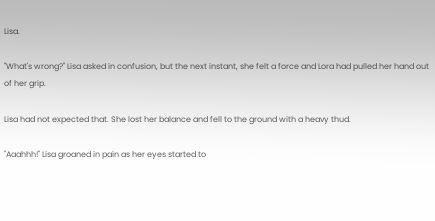Lisa.

"What's wrong?" Lisa asked in confusion, but the next instant, she felt a force and Lora had pulled her hand out of her grip.

Lisa had not expected that. She lost her balance and fell to the ground with a heavy thud.

"Aaahhh!" Lisa groaned in pain as her eyes started to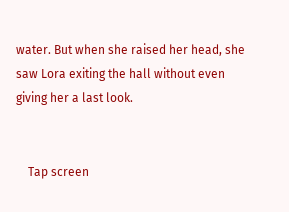water. But when she raised her head, she saw Lora exiting the hall without even giving her a last look.


    Tap screen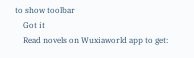to show toolbar
    Got it
    Read novels on Wuxiaworld app to get: